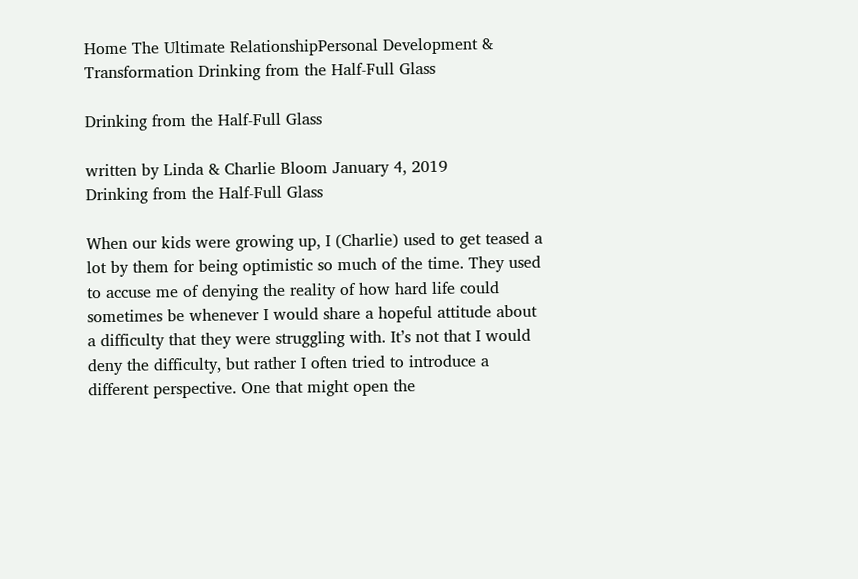Home The Ultimate RelationshipPersonal Development & Transformation Drinking from the Half-Full Glass

Drinking from the Half-Full Glass

written by Linda & Charlie Bloom January 4, 2019
Drinking from the Half-Full Glass

When our kids were growing up, I (Charlie) used to get teased a lot by them for being optimistic so much of the time. They used to accuse me of denying the reality of how hard life could sometimes be whenever I would share a hopeful attitude about a difficulty that they were struggling with. It’s not that I would deny the difficulty, but rather I often tried to introduce a different perspective. One that might open the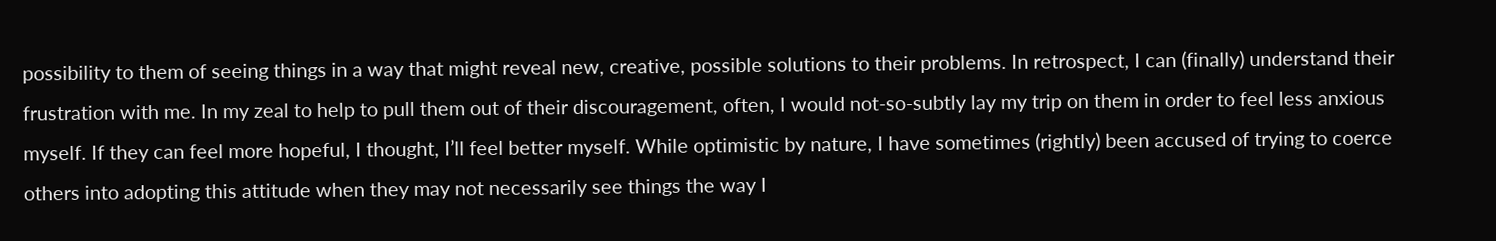possibility to them of seeing things in a way that might reveal new, creative, possible solutions to their problems. In retrospect, I can (finally) understand their frustration with me. In my zeal to help to pull them out of their discouragement, often, I would not-so-subtly lay my trip on them in order to feel less anxious myself. If they can feel more hopeful, I thought, I’ll feel better myself. While optimistic by nature, I have sometimes (rightly) been accused of trying to coerce others into adopting this attitude when they may not necessarily see things the way I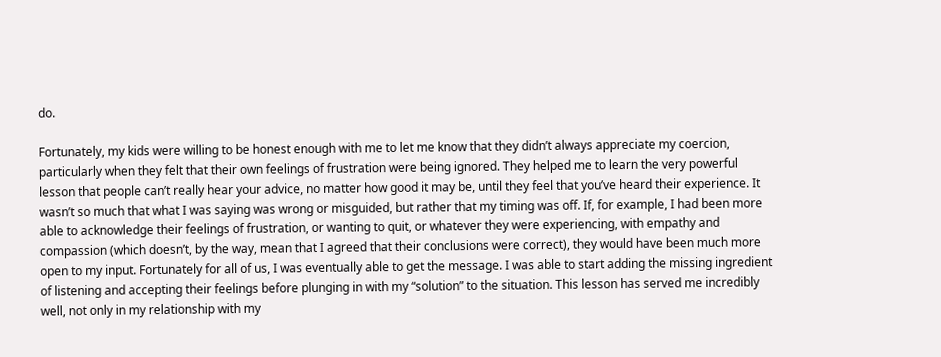do.

Fortunately, my kids were willing to be honest enough with me to let me know that they didn’t always appreciate my coercion, particularly when they felt that their own feelings of frustration were being ignored. They helped me to learn the very powerful lesson that people can’t really hear your advice, no matter how good it may be, until they feel that you’ve heard their experience. It wasn’t so much that what I was saying was wrong or misguided, but rather that my timing was off. If, for example, I had been more able to acknowledge their feelings of frustration, or wanting to quit, or whatever they were experiencing, with empathy and compassion (which doesn’t, by the way, mean that I agreed that their conclusions were correct), they would have been much more open to my input. Fortunately for all of us, I was eventually able to get the message. I was able to start adding the missing ingredient of listening and accepting their feelings before plunging in with my “solution” to the situation. This lesson has served me incredibly well, not only in my relationship with my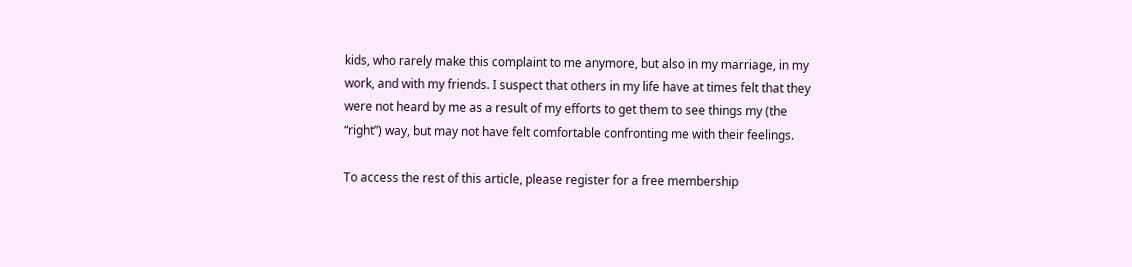kids, who rarely make this complaint to me anymore, but also in my marriage, in my work, and with my friends. I suspect that others in my life have at times felt that they were not heard by me as a result of my efforts to get them to see things my (the “right”) way, but may not have felt comfortable confronting me with their feelings.

To access the rest of this article, please register for a free membership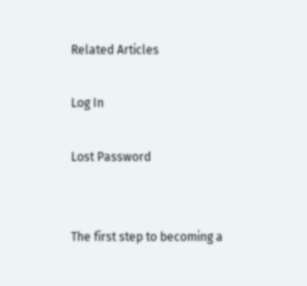Related Articles

Log In

Lost Password


The first step to becoming a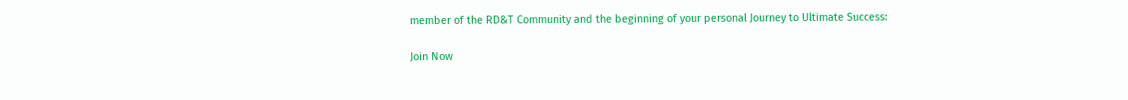member of the RD&T Community and the beginning of your personal Journey to Ultimate Success:

Join Now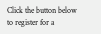Click the button below to register for a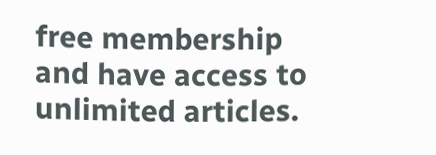free membership and have access to unlimited articles.